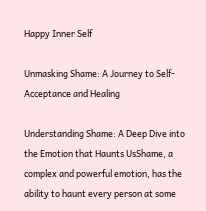Happy Inner Self

Unmasking Shame: A Journey to Self-Acceptance and Healing

Understanding Shame: A Deep Dive into the Emotion that Haunts UsShame, a complex and powerful emotion, has the ability to haunt every person at some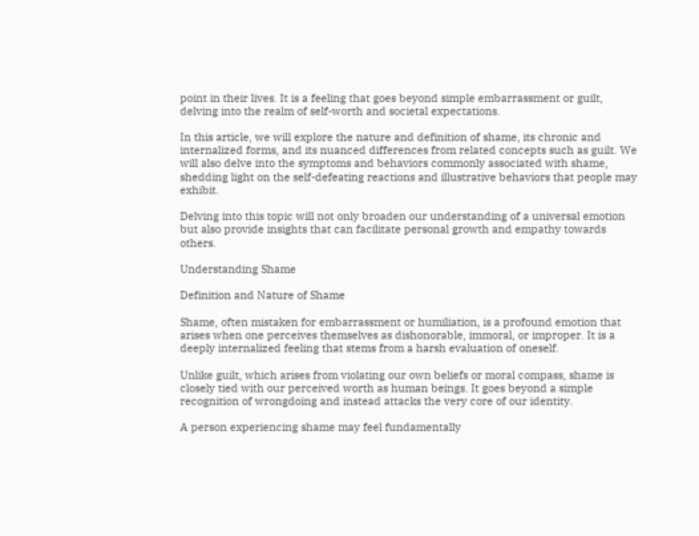point in their lives. It is a feeling that goes beyond simple embarrassment or guilt, delving into the realm of self-worth and societal expectations.

In this article, we will explore the nature and definition of shame, its chronic and internalized forms, and its nuanced differences from related concepts such as guilt. We will also delve into the symptoms and behaviors commonly associated with shame, shedding light on the self-defeating reactions and illustrative behaviors that people may exhibit.

Delving into this topic will not only broaden our understanding of a universal emotion but also provide insights that can facilitate personal growth and empathy towards others.

Understanding Shame

Definition and Nature of Shame

Shame, often mistaken for embarrassment or humiliation, is a profound emotion that arises when one perceives themselves as dishonorable, immoral, or improper. It is a deeply internalized feeling that stems from a harsh evaluation of oneself.

Unlike guilt, which arises from violating our own beliefs or moral compass, shame is closely tied with our perceived worth as human beings. It goes beyond a simple recognition of wrongdoing and instead attacks the very core of our identity.

A person experiencing shame may feel fundamentally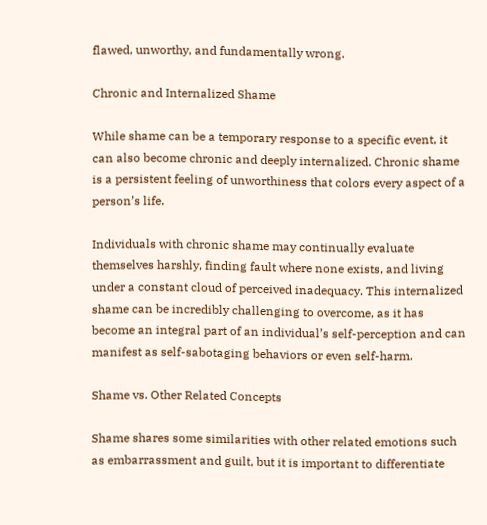flawed, unworthy, and fundamentally wrong.

Chronic and Internalized Shame

While shame can be a temporary response to a specific event, it can also become chronic and deeply internalized. Chronic shame is a persistent feeling of unworthiness that colors every aspect of a person’s life.

Individuals with chronic shame may continually evaluate themselves harshly, finding fault where none exists, and living under a constant cloud of perceived inadequacy. This internalized shame can be incredibly challenging to overcome, as it has become an integral part of an individual’s self-perception and can manifest as self-sabotaging behaviors or even self-harm.

Shame vs. Other Related Concepts

Shame shares some similarities with other related emotions such as embarrassment and guilt, but it is important to differentiate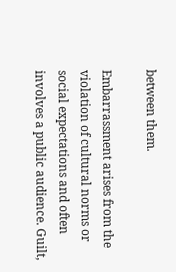between them.

Embarrassment arises from the violation of cultural norms or social expectations and often involves a public audience. Guilt,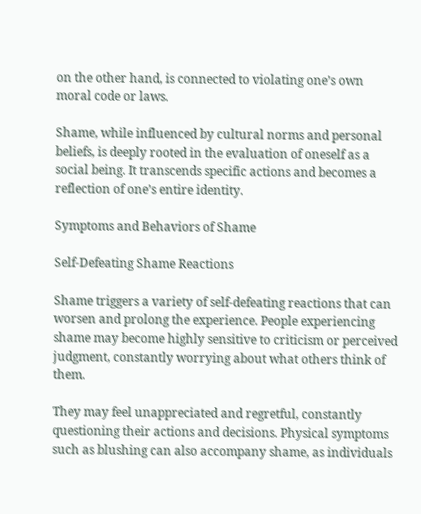on the other hand, is connected to violating one’s own moral code or laws.

Shame, while influenced by cultural norms and personal beliefs, is deeply rooted in the evaluation of oneself as a social being. It transcends specific actions and becomes a reflection of one’s entire identity.

Symptoms and Behaviors of Shame

Self-Defeating Shame Reactions

Shame triggers a variety of self-defeating reactions that can worsen and prolong the experience. People experiencing shame may become highly sensitive to criticism or perceived judgment, constantly worrying about what others think of them.

They may feel unappreciated and regretful, constantly questioning their actions and decisions. Physical symptoms such as blushing can also accompany shame, as individuals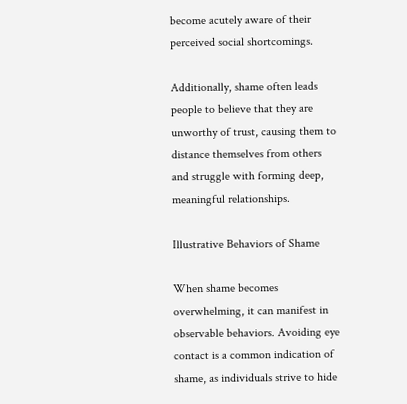become acutely aware of their perceived social shortcomings.

Additionally, shame often leads people to believe that they are unworthy of trust, causing them to distance themselves from others and struggle with forming deep, meaningful relationships.

Illustrative Behaviors of Shame

When shame becomes overwhelming, it can manifest in observable behaviors. Avoiding eye contact is a common indication of shame, as individuals strive to hide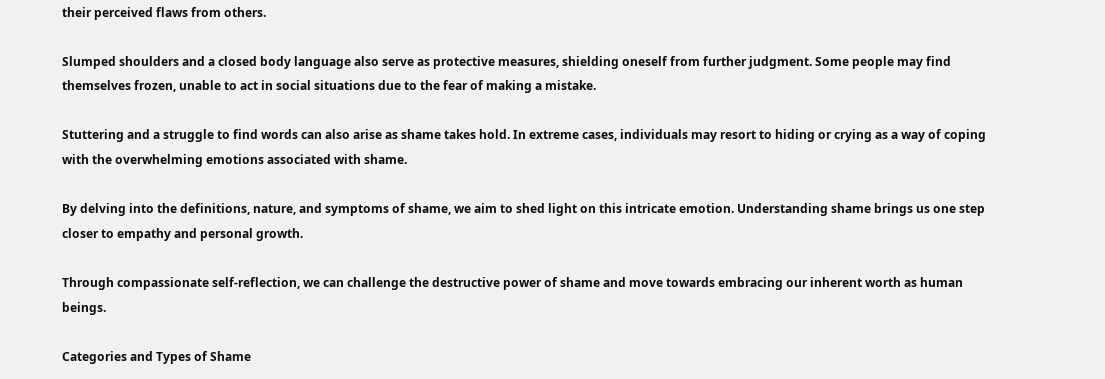their perceived flaws from others.

Slumped shoulders and a closed body language also serve as protective measures, shielding oneself from further judgment. Some people may find themselves frozen, unable to act in social situations due to the fear of making a mistake.

Stuttering and a struggle to find words can also arise as shame takes hold. In extreme cases, individuals may resort to hiding or crying as a way of coping with the overwhelming emotions associated with shame.

By delving into the definitions, nature, and symptoms of shame, we aim to shed light on this intricate emotion. Understanding shame brings us one step closer to empathy and personal growth.

Through compassionate self-reflection, we can challenge the destructive power of shame and move towards embracing our inherent worth as human beings.

Categories and Types of Shame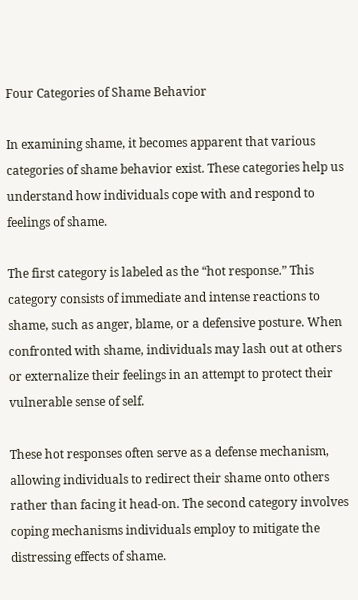Four Categories of Shame Behavior

In examining shame, it becomes apparent that various categories of shame behavior exist. These categories help us understand how individuals cope with and respond to feelings of shame.

The first category is labeled as the “hot response.” This category consists of immediate and intense reactions to shame, such as anger, blame, or a defensive posture. When confronted with shame, individuals may lash out at others or externalize their feelings in an attempt to protect their vulnerable sense of self.

These hot responses often serve as a defense mechanism, allowing individuals to redirect their shame onto others rather than facing it head-on. The second category involves coping mechanisms individuals employ to mitigate the distressing effects of shame.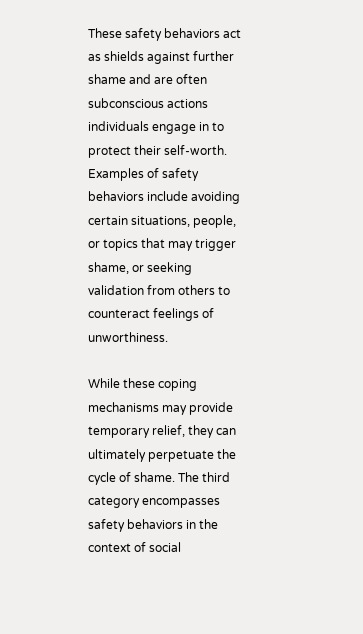These safety behaviors act as shields against further shame and are often subconscious actions individuals engage in to protect their self-worth. Examples of safety behaviors include avoiding certain situations, people, or topics that may trigger shame, or seeking validation from others to counteract feelings of unworthiness.

While these coping mechanisms may provide temporary relief, they can ultimately perpetuate the cycle of shame. The third category encompasses safety behaviors in the context of social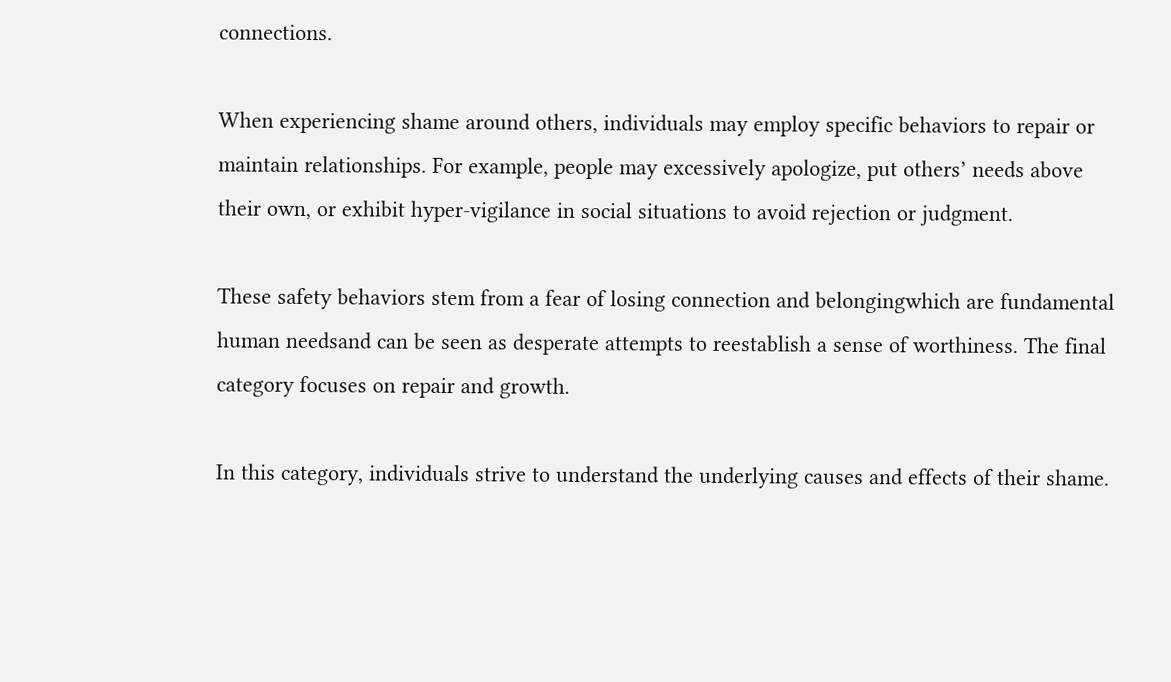connections.

When experiencing shame around others, individuals may employ specific behaviors to repair or maintain relationships. For example, people may excessively apologize, put others’ needs above their own, or exhibit hyper-vigilance in social situations to avoid rejection or judgment.

These safety behaviors stem from a fear of losing connection and belongingwhich are fundamental human needsand can be seen as desperate attempts to reestablish a sense of worthiness. The final category focuses on repair and growth.

In this category, individuals strive to understand the underlying causes and effects of their shame.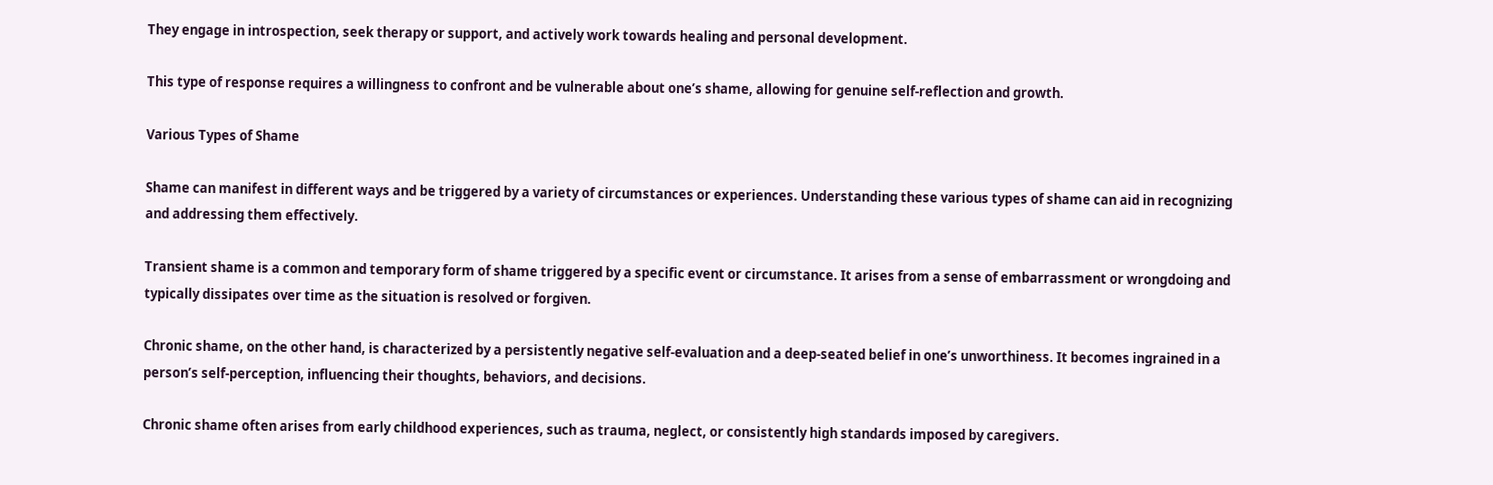They engage in introspection, seek therapy or support, and actively work towards healing and personal development.

This type of response requires a willingness to confront and be vulnerable about one’s shame, allowing for genuine self-reflection and growth.

Various Types of Shame

Shame can manifest in different ways and be triggered by a variety of circumstances or experiences. Understanding these various types of shame can aid in recognizing and addressing them effectively.

Transient shame is a common and temporary form of shame triggered by a specific event or circumstance. It arises from a sense of embarrassment or wrongdoing and typically dissipates over time as the situation is resolved or forgiven.

Chronic shame, on the other hand, is characterized by a persistently negative self-evaluation and a deep-seated belief in one’s unworthiness. It becomes ingrained in a person’s self-perception, influencing their thoughts, behaviors, and decisions.

Chronic shame often arises from early childhood experiences, such as trauma, neglect, or consistently high standards imposed by caregivers.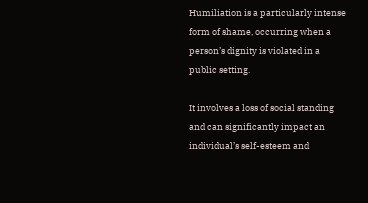Humiliation is a particularly intense form of shame, occurring when a person’s dignity is violated in a public setting.

It involves a loss of social standing and can significantly impact an individual’s self-esteem and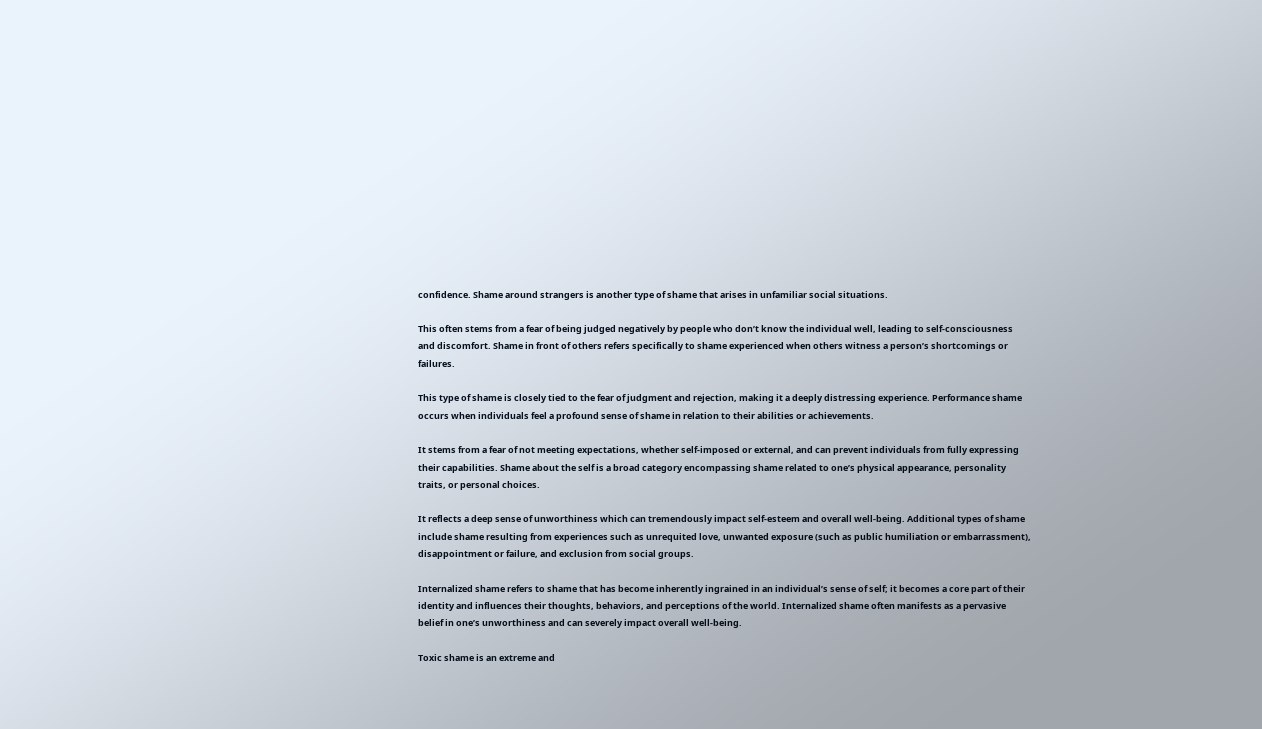confidence. Shame around strangers is another type of shame that arises in unfamiliar social situations.

This often stems from a fear of being judged negatively by people who don’t know the individual well, leading to self-consciousness and discomfort. Shame in front of others refers specifically to shame experienced when others witness a person’s shortcomings or failures.

This type of shame is closely tied to the fear of judgment and rejection, making it a deeply distressing experience. Performance shame occurs when individuals feel a profound sense of shame in relation to their abilities or achievements.

It stems from a fear of not meeting expectations, whether self-imposed or external, and can prevent individuals from fully expressing their capabilities. Shame about the self is a broad category encompassing shame related to one’s physical appearance, personality traits, or personal choices.

It reflects a deep sense of unworthiness which can tremendously impact self-esteem and overall well-being. Additional types of shame include shame resulting from experiences such as unrequited love, unwanted exposure (such as public humiliation or embarrassment), disappointment or failure, and exclusion from social groups.

Internalized shame refers to shame that has become inherently ingrained in an individual’s sense of self; it becomes a core part of their identity and influences their thoughts, behaviors, and perceptions of the world. Internalized shame often manifests as a pervasive belief in one’s unworthiness and can severely impact overall well-being.

Toxic shame is an extreme and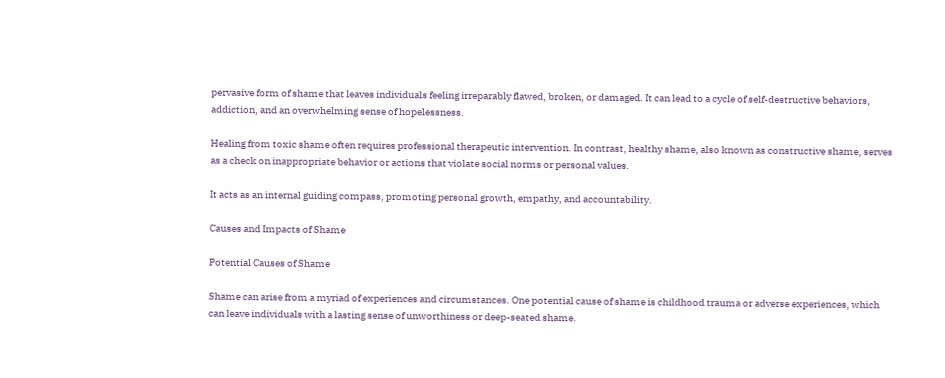pervasive form of shame that leaves individuals feeling irreparably flawed, broken, or damaged. It can lead to a cycle of self-destructive behaviors, addiction, and an overwhelming sense of hopelessness.

Healing from toxic shame often requires professional therapeutic intervention. In contrast, healthy shame, also known as constructive shame, serves as a check on inappropriate behavior or actions that violate social norms or personal values.

It acts as an internal guiding compass, promoting personal growth, empathy, and accountability.

Causes and Impacts of Shame

Potential Causes of Shame

Shame can arise from a myriad of experiences and circumstances. One potential cause of shame is childhood trauma or adverse experiences, which can leave individuals with a lasting sense of unworthiness or deep-seated shame.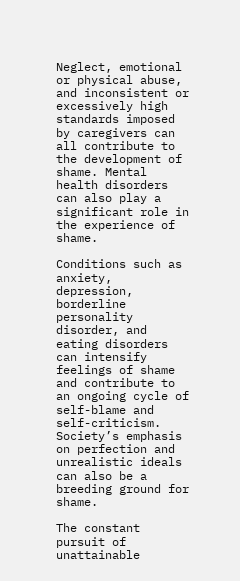Neglect, emotional or physical abuse, and inconsistent or excessively high standards imposed by caregivers can all contribute to the development of shame. Mental health disorders can also play a significant role in the experience of shame.

Conditions such as anxiety, depression, borderline personality disorder, and eating disorders can intensify feelings of shame and contribute to an ongoing cycle of self-blame and self-criticism. Society’s emphasis on perfection and unrealistic ideals can also be a breeding ground for shame.

The constant pursuit of unattainable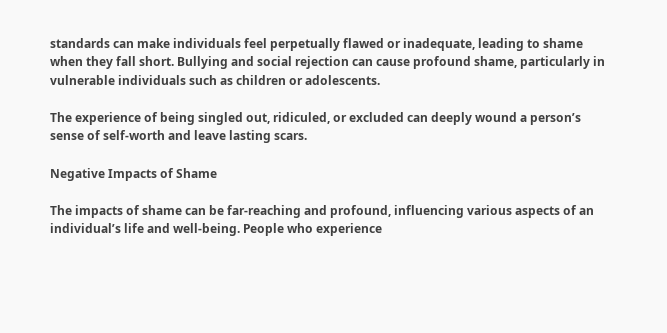standards can make individuals feel perpetually flawed or inadequate, leading to shame when they fall short. Bullying and social rejection can cause profound shame, particularly in vulnerable individuals such as children or adolescents.

The experience of being singled out, ridiculed, or excluded can deeply wound a person’s sense of self-worth and leave lasting scars.

Negative Impacts of Shame

The impacts of shame can be far-reaching and profound, influencing various aspects of an individual’s life and well-being. People who experience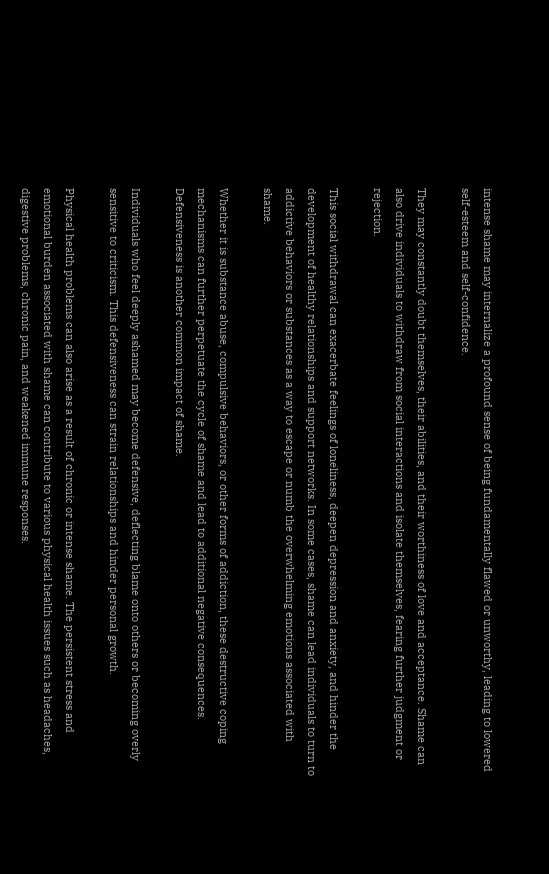intense shame may internalize a profound sense of being fundamentally flawed or unworthy, leading to lowered self-esteem and self-confidence.

They may constantly doubt themselves, their abilities, and their worthiness of love and acceptance. Shame can also drive individuals to withdraw from social interactions and isolate themselves, fearing further judgment or rejection.

This social withdrawal can exacerbate feelings of loneliness, deepen depression and anxiety, and hinder the development of healthy relationships and support networks. In some cases, shame can lead individuals to turn to addictive behaviors or substances as a way to escape or numb the overwhelming emotions associated with shame.

Whether it is substance abuse, compulsive behaviors, or other forms of addiction, these destructive coping mechanisms can further perpetuate the cycle of shame and lead to additional negative consequences. Defensiveness is another common impact of shame.

Individuals who feel deeply ashamed may become defensive, deflecting blame onto others or becoming overly sensitive to criticism. This defensiveness can strain relationships and hinder personal growth.

Physical health problems can also arise as a result of chronic or intense shame. The persistent stress and emotional burden associated with shame can contribute to various physical health issues such as headaches, digestive problems, chronic pain, and weakened immune responses.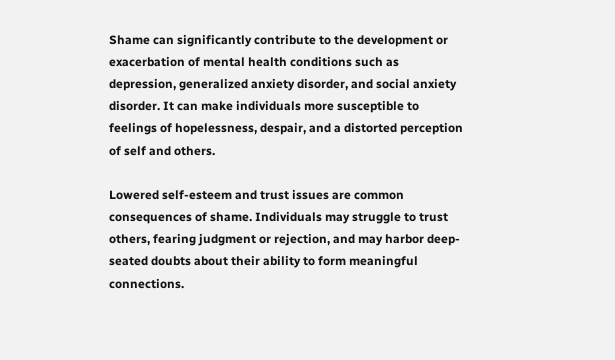Shame can significantly contribute to the development or exacerbation of mental health conditions such as depression, generalized anxiety disorder, and social anxiety disorder. It can make individuals more susceptible to feelings of hopelessness, despair, and a distorted perception of self and others.

Lowered self-esteem and trust issues are common consequences of shame. Individuals may struggle to trust others, fearing judgment or rejection, and may harbor deep-seated doubts about their ability to form meaningful connections.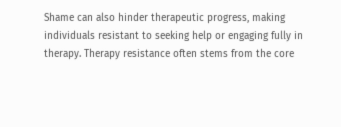Shame can also hinder therapeutic progress, making individuals resistant to seeking help or engaging fully in therapy. Therapy resistance often stems from the core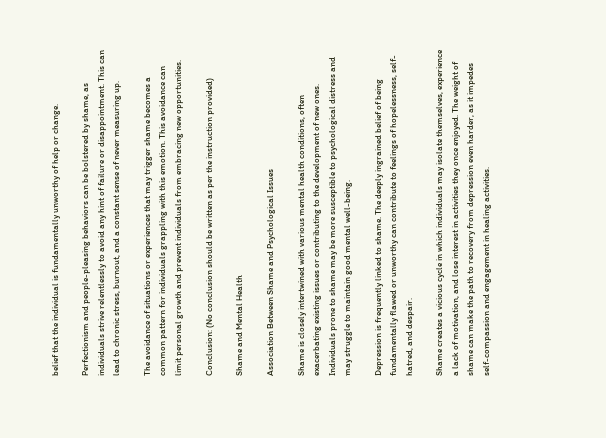belief that the individual is fundamentally unworthy of help or change.

Perfectionism and people-pleasing behaviors can be bolstered by shame, as individuals strive relentlessly to avoid any hint of failure or disappointment. This can lead to chronic stress, burnout, and a constant sense of never measuring up.

The avoidance of situations or experiences that may trigger shame becomes a common pattern for individuals grappling with this emotion. This avoidance can limit personal growth and prevent individuals from embracing new opportunities.

Conclusion: (No conclusion should be written as per the instruction provided)

Shame and Mental Health

Association Between Shame and Psychological Issues

Shame is closely intertwined with various mental health conditions, often exacerbating existing issues or contributing to the development of new ones. Individuals prone to shame may be more susceptible to psychological distress and may struggle to maintain good mental well-being.

Depression is frequently linked to shame. The deeply ingrained belief of being fundamentally flawed or unworthy can contribute to feelings of hopelessness, self-hatred, and despair.

Shame creates a vicious cycle in which individuals may isolate themselves, experience a lack of motivation, and lose interest in activities they once enjoyed. The weight of shame can make the path to recovery from depression even harder, as it impedes self-compassion and engagement in healing activities.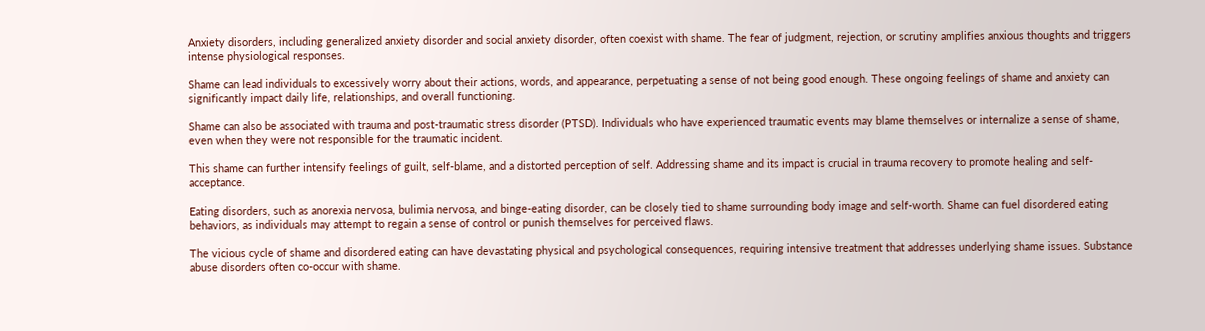Anxiety disorders, including generalized anxiety disorder and social anxiety disorder, often coexist with shame. The fear of judgment, rejection, or scrutiny amplifies anxious thoughts and triggers intense physiological responses.

Shame can lead individuals to excessively worry about their actions, words, and appearance, perpetuating a sense of not being good enough. These ongoing feelings of shame and anxiety can significantly impact daily life, relationships, and overall functioning.

Shame can also be associated with trauma and post-traumatic stress disorder (PTSD). Individuals who have experienced traumatic events may blame themselves or internalize a sense of shame, even when they were not responsible for the traumatic incident.

This shame can further intensify feelings of guilt, self-blame, and a distorted perception of self. Addressing shame and its impact is crucial in trauma recovery to promote healing and self-acceptance.

Eating disorders, such as anorexia nervosa, bulimia nervosa, and binge-eating disorder, can be closely tied to shame surrounding body image and self-worth. Shame can fuel disordered eating behaviors, as individuals may attempt to regain a sense of control or punish themselves for perceived flaws.

The vicious cycle of shame and disordered eating can have devastating physical and psychological consequences, requiring intensive treatment that addresses underlying shame issues. Substance abuse disorders often co-occur with shame.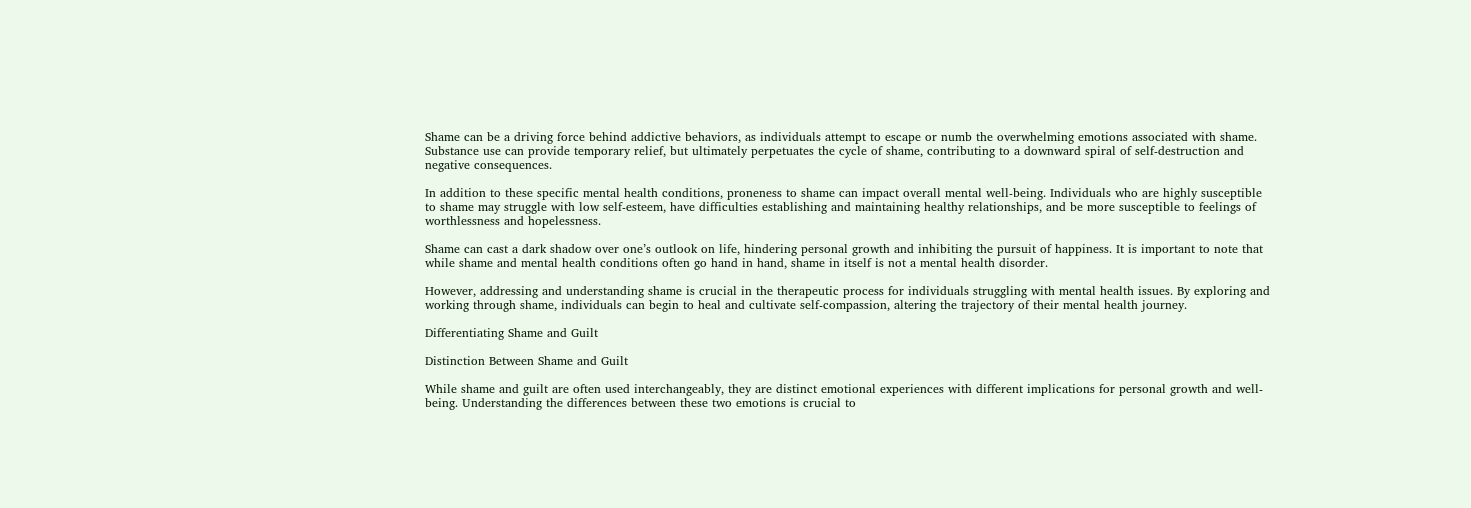Shame can be a driving force behind addictive behaviors, as individuals attempt to escape or numb the overwhelming emotions associated with shame. Substance use can provide temporary relief, but ultimately perpetuates the cycle of shame, contributing to a downward spiral of self-destruction and negative consequences.

In addition to these specific mental health conditions, proneness to shame can impact overall mental well-being. Individuals who are highly susceptible to shame may struggle with low self-esteem, have difficulties establishing and maintaining healthy relationships, and be more susceptible to feelings of worthlessness and hopelessness.

Shame can cast a dark shadow over one’s outlook on life, hindering personal growth and inhibiting the pursuit of happiness. It is important to note that while shame and mental health conditions often go hand in hand, shame in itself is not a mental health disorder.

However, addressing and understanding shame is crucial in the therapeutic process for individuals struggling with mental health issues. By exploring and working through shame, individuals can begin to heal and cultivate self-compassion, altering the trajectory of their mental health journey.

Differentiating Shame and Guilt

Distinction Between Shame and Guilt

While shame and guilt are often used interchangeably, they are distinct emotional experiences with different implications for personal growth and well-being. Understanding the differences between these two emotions is crucial to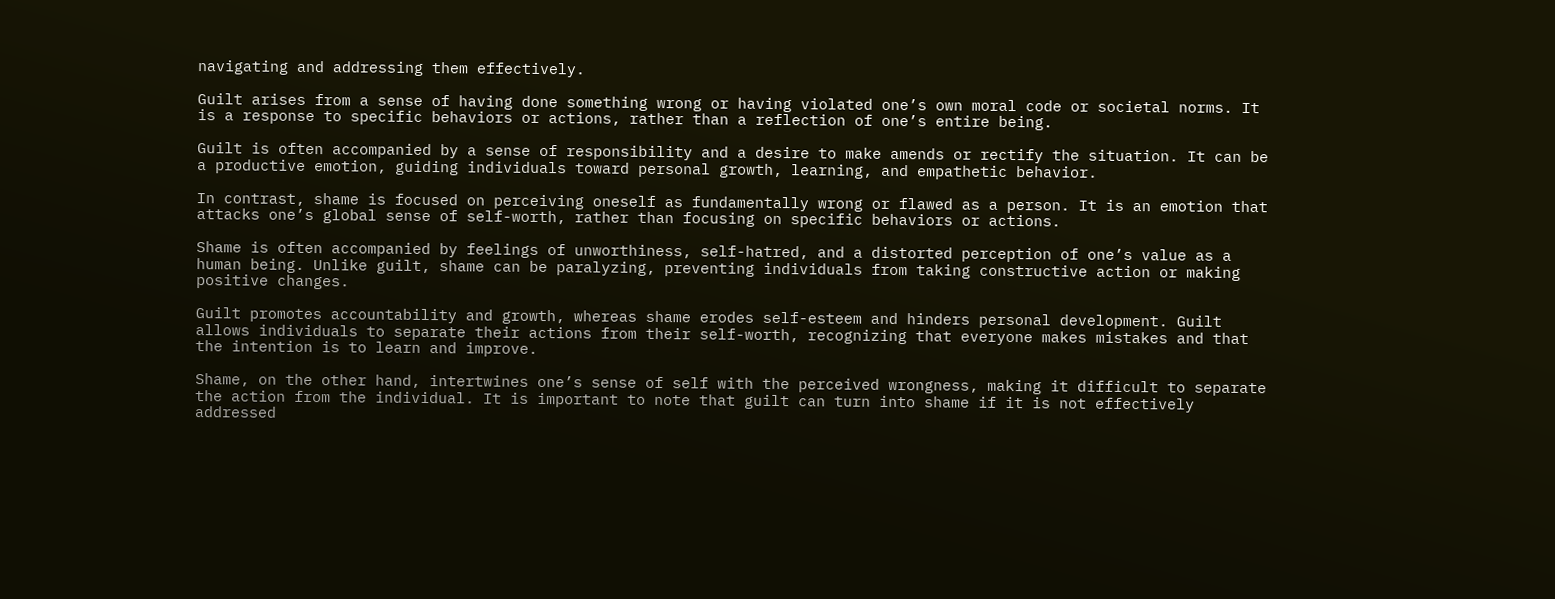navigating and addressing them effectively.

Guilt arises from a sense of having done something wrong or having violated one’s own moral code or societal norms. It is a response to specific behaviors or actions, rather than a reflection of one’s entire being.

Guilt is often accompanied by a sense of responsibility and a desire to make amends or rectify the situation. It can be a productive emotion, guiding individuals toward personal growth, learning, and empathetic behavior.

In contrast, shame is focused on perceiving oneself as fundamentally wrong or flawed as a person. It is an emotion that attacks one’s global sense of self-worth, rather than focusing on specific behaviors or actions.

Shame is often accompanied by feelings of unworthiness, self-hatred, and a distorted perception of one’s value as a human being. Unlike guilt, shame can be paralyzing, preventing individuals from taking constructive action or making positive changes.

Guilt promotes accountability and growth, whereas shame erodes self-esteem and hinders personal development. Guilt allows individuals to separate their actions from their self-worth, recognizing that everyone makes mistakes and that the intention is to learn and improve.

Shame, on the other hand, intertwines one’s sense of self with the perceived wrongness, making it difficult to separate the action from the individual. It is important to note that guilt can turn into shame if it is not effectively addressed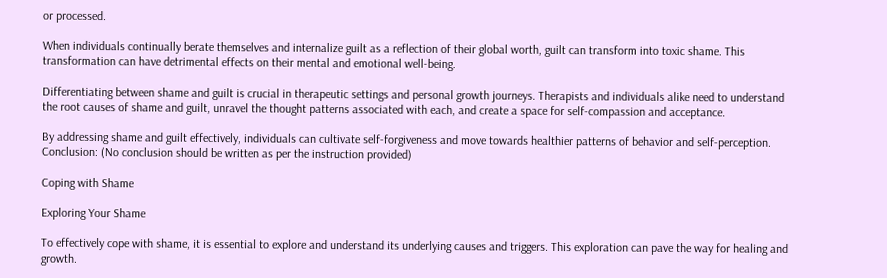or processed.

When individuals continually berate themselves and internalize guilt as a reflection of their global worth, guilt can transform into toxic shame. This transformation can have detrimental effects on their mental and emotional well-being.

Differentiating between shame and guilt is crucial in therapeutic settings and personal growth journeys. Therapists and individuals alike need to understand the root causes of shame and guilt, unravel the thought patterns associated with each, and create a space for self-compassion and acceptance.

By addressing shame and guilt effectively, individuals can cultivate self-forgiveness and move towards healthier patterns of behavior and self-perception. Conclusion: (No conclusion should be written as per the instruction provided)

Coping with Shame

Exploring Your Shame

To effectively cope with shame, it is essential to explore and understand its underlying causes and triggers. This exploration can pave the way for healing and growth.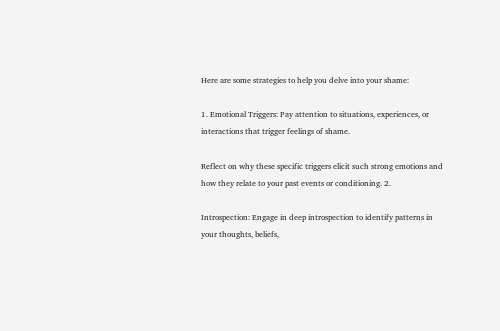Here are some strategies to help you delve into your shame:

1. Emotional Triggers: Pay attention to situations, experiences, or interactions that trigger feelings of shame.

Reflect on why these specific triggers elicit such strong emotions and how they relate to your past events or conditioning. 2.

Introspection: Engage in deep introspection to identify patterns in your thoughts, beliefs,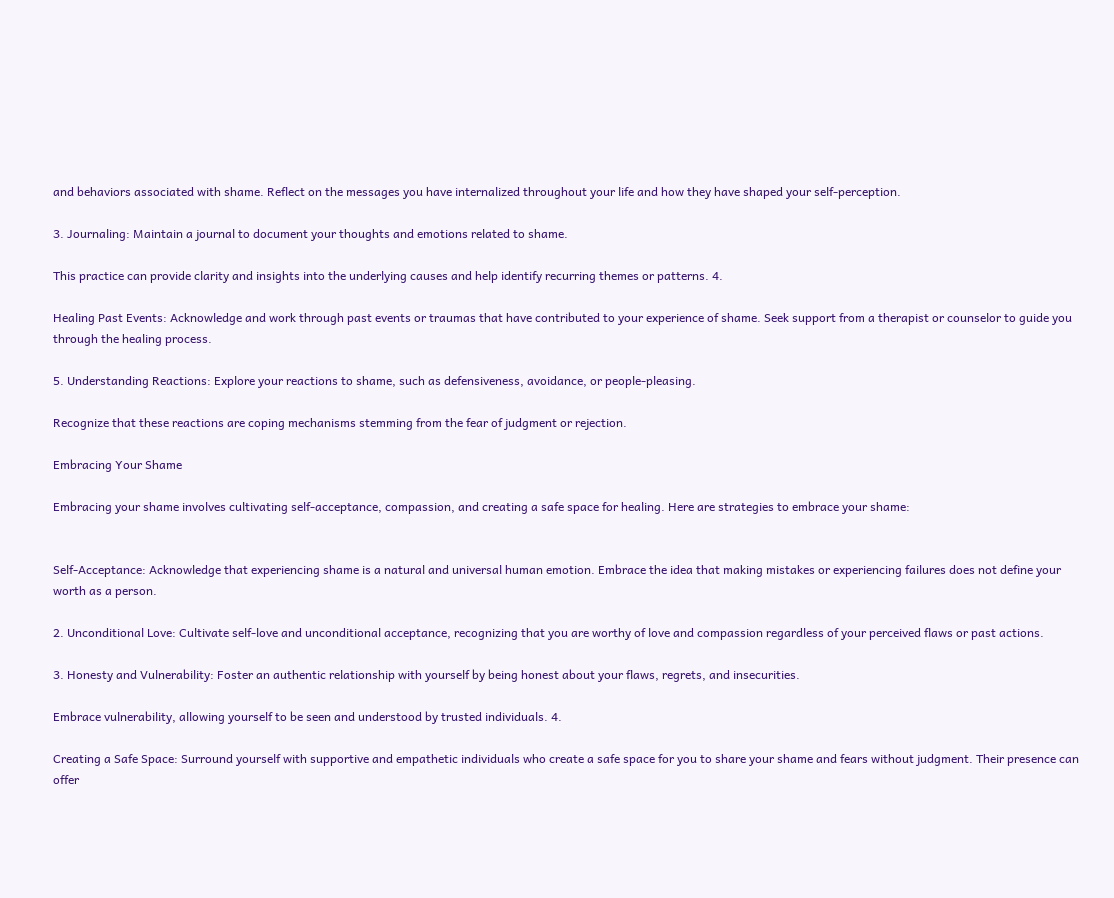and behaviors associated with shame. Reflect on the messages you have internalized throughout your life and how they have shaped your self-perception.

3. Journaling: Maintain a journal to document your thoughts and emotions related to shame.

This practice can provide clarity and insights into the underlying causes and help identify recurring themes or patterns. 4.

Healing Past Events: Acknowledge and work through past events or traumas that have contributed to your experience of shame. Seek support from a therapist or counselor to guide you through the healing process.

5. Understanding Reactions: Explore your reactions to shame, such as defensiveness, avoidance, or people-pleasing.

Recognize that these reactions are coping mechanisms stemming from the fear of judgment or rejection.

Embracing Your Shame

Embracing your shame involves cultivating self-acceptance, compassion, and creating a safe space for healing. Here are strategies to embrace your shame:


Self-Acceptance: Acknowledge that experiencing shame is a natural and universal human emotion. Embrace the idea that making mistakes or experiencing failures does not define your worth as a person.

2. Unconditional Love: Cultivate self-love and unconditional acceptance, recognizing that you are worthy of love and compassion regardless of your perceived flaws or past actions.

3. Honesty and Vulnerability: Foster an authentic relationship with yourself by being honest about your flaws, regrets, and insecurities.

Embrace vulnerability, allowing yourself to be seen and understood by trusted individuals. 4.

Creating a Safe Space: Surround yourself with supportive and empathetic individuals who create a safe space for you to share your shame and fears without judgment. Their presence can offer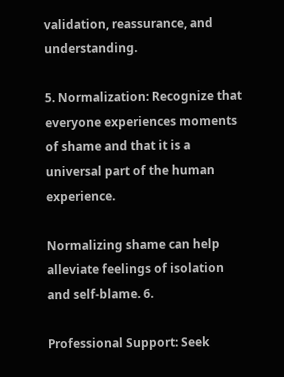validation, reassurance, and understanding.

5. Normalization: Recognize that everyone experiences moments of shame and that it is a universal part of the human experience.

Normalizing shame can help alleviate feelings of isolation and self-blame. 6.

Professional Support: Seek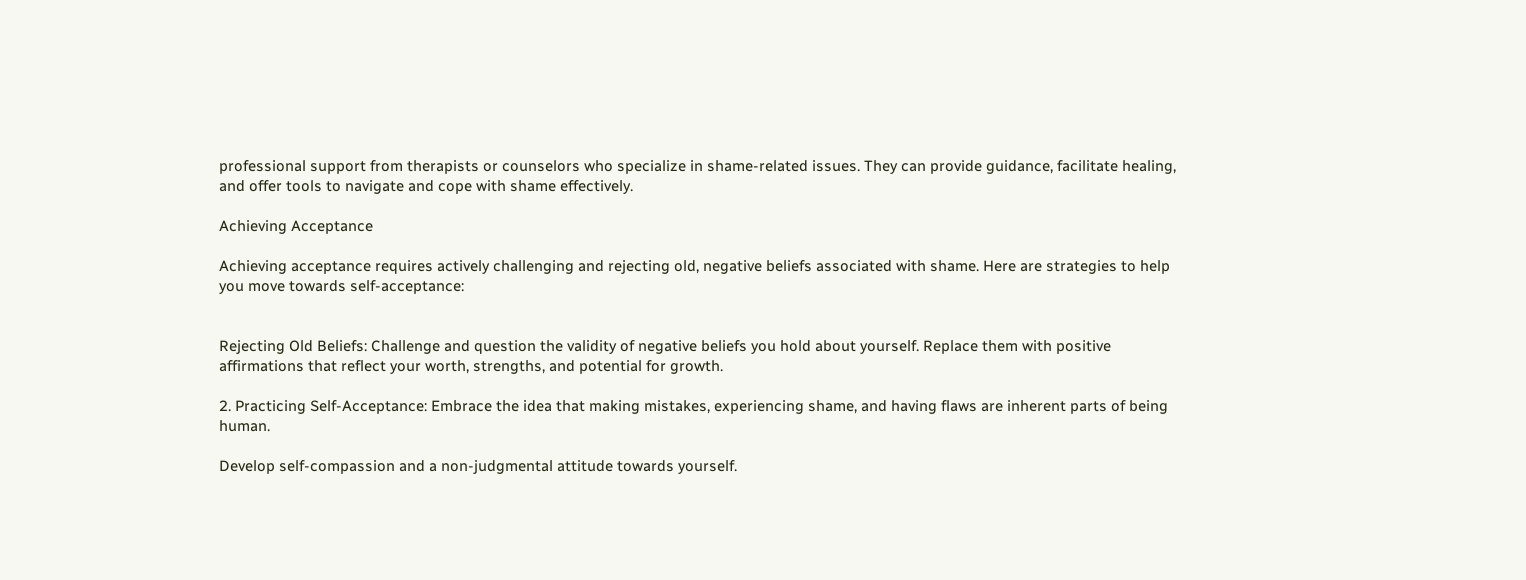professional support from therapists or counselors who specialize in shame-related issues. They can provide guidance, facilitate healing, and offer tools to navigate and cope with shame effectively.

Achieving Acceptance

Achieving acceptance requires actively challenging and rejecting old, negative beliefs associated with shame. Here are strategies to help you move towards self-acceptance:


Rejecting Old Beliefs: Challenge and question the validity of negative beliefs you hold about yourself. Replace them with positive affirmations that reflect your worth, strengths, and potential for growth.

2. Practicing Self-Acceptance: Embrace the idea that making mistakes, experiencing shame, and having flaws are inherent parts of being human.

Develop self-compassion and a non-judgmental attitude towards yourself.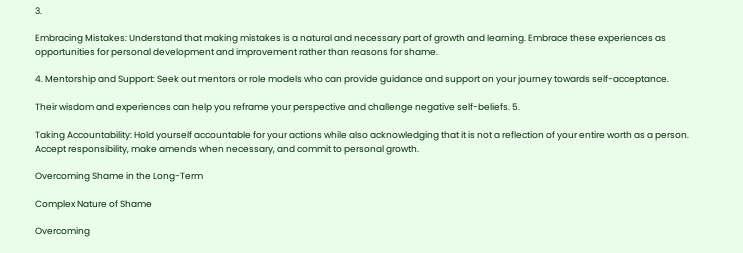3.

Embracing Mistakes: Understand that making mistakes is a natural and necessary part of growth and learning. Embrace these experiences as opportunities for personal development and improvement rather than reasons for shame.

4. Mentorship and Support: Seek out mentors or role models who can provide guidance and support on your journey towards self-acceptance.

Their wisdom and experiences can help you reframe your perspective and challenge negative self-beliefs. 5.

Taking Accountability: Hold yourself accountable for your actions while also acknowledging that it is not a reflection of your entire worth as a person. Accept responsibility, make amends when necessary, and commit to personal growth.

Overcoming Shame in the Long-Term

Complex Nature of Shame

Overcoming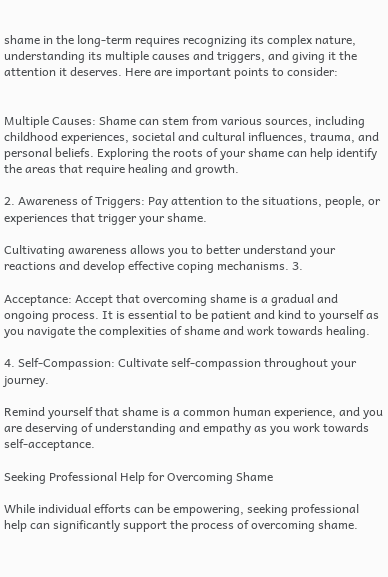shame in the long-term requires recognizing its complex nature, understanding its multiple causes and triggers, and giving it the attention it deserves. Here are important points to consider:


Multiple Causes: Shame can stem from various sources, including childhood experiences, societal and cultural influences, trauma, and personal beliefs. Exploring the roots of your shame can help identify the areas that require healing and growth.

2. Awareness of Triggers: Pay attention to the situations, people, or experiences that trigger your shame.

Cultivating awareness allows you to better understand your reactions and develop effective coping mechanisms. 3.

Acceptance: Accept that overcoming shame is a gradual and ongoing process. It is essential to be patient and kind to yourself as you navigate the complexities of shame and work towards healing.

4. Self-Compassion: Cultivate self-compassion throughout your journey.

Remind yourself that shame is a common human experience, and you are deserving of understanding and empathy as you work towards self-acceptance.

Seeking Professional Help for Overcoming Shame

While individual efforts can be empowering, seeking professional help can significantly support the process of overcoming shame.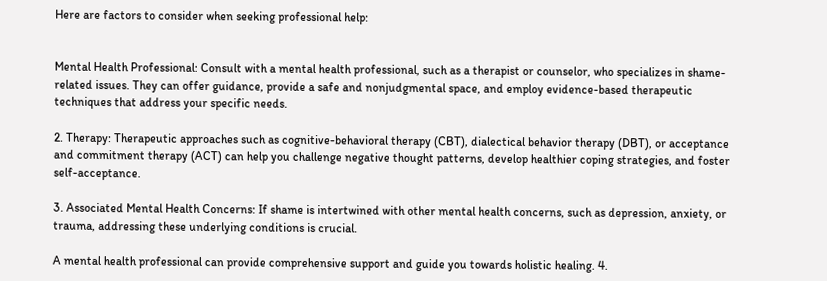Here are factors to consider when seeking professional help:


Mental Health Professional: Consult with a mental health professional, such as a therapist or counselor, who specializes in shame-related issues. They can offer guidance, provide a safe and nonjudgmental space, and employ evidence-based therapeutic techniques that address your specific needs.

2. Therapy: Therapeutic approaches such as cognitive-behavioral therapy (CBT), dialectical behavior therapy (DBT), or acceptance and commitment therapy (ACT) can help you challenge negative thought patterns, develop healthier coping strategies, and foster self-acceptance.

3. Associated Mental Health Concerns: If shame is intertwined with other mental health concerns, such as depression, anxiety, or trauma, addressing these underlying conditions is crucial.

A mental health professional can provide comprehensive support and guide you towards holistic healing. 4.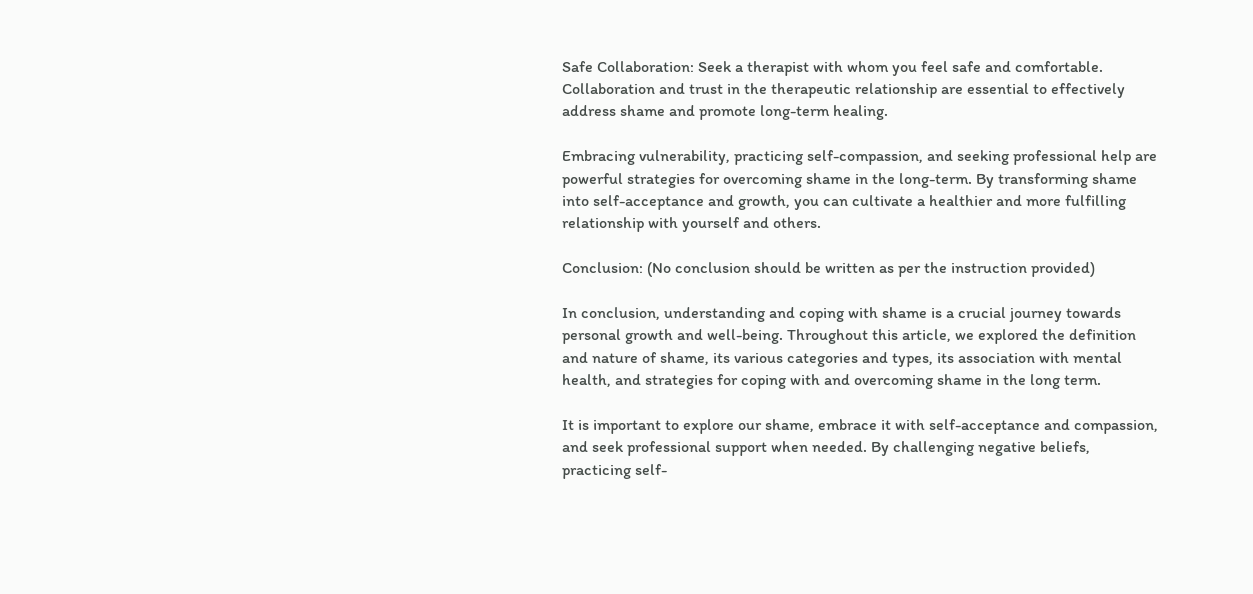Safe Collaboration: Seek a therapist with whom you feel safe and comfortable. Collaboration and trust in the therapeutic relationship are essential to effectively address shame and promote long-term healing.

Embracing vulnerability, practicing self-compassion, and seeking professional help are powerful strategies for overcoming shame in the long-term. By transforming shame into self-acceptance and growth, you can cultivate a healthier and more fulfilling relationship with yourself and others.

Conclusion: (No conclusion should be written as per the instruction provided)

In conclusion, understanding and coping with shame is a crucial journey towards personal growth and well-being. Throughout this article, we explored the definition and nature of shame, its various categories and types, its association with mental health, and strategies for coping with and overcoming shame in the long term.

It is important to explore our shame, embrace it with self-acceptance and compassion, and seek professional support when needed. By challenging negative beliefs, practicing self-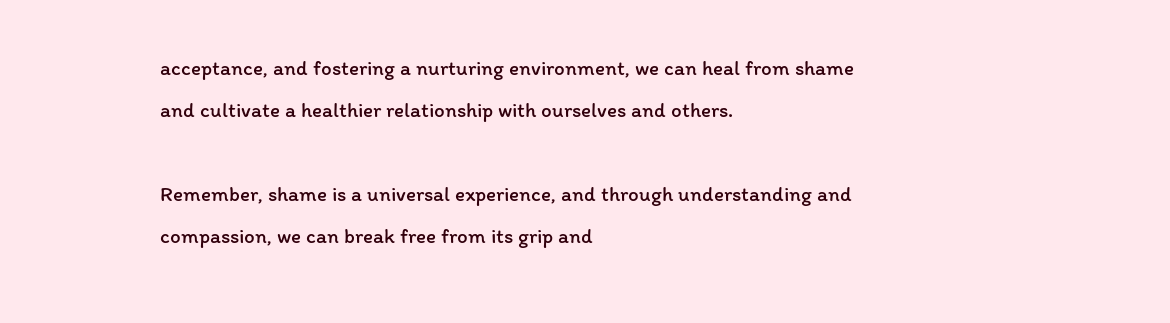acceptance, and fostering a nurturing environment, we can heal from shame and cultivate a healthier relationship with ourselves and others.

Remember, shame is a universal experience, and through understanding and compassion, we can break free from its grip and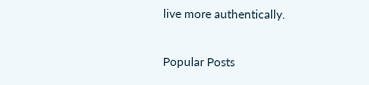live more authentically.

Popular Posts